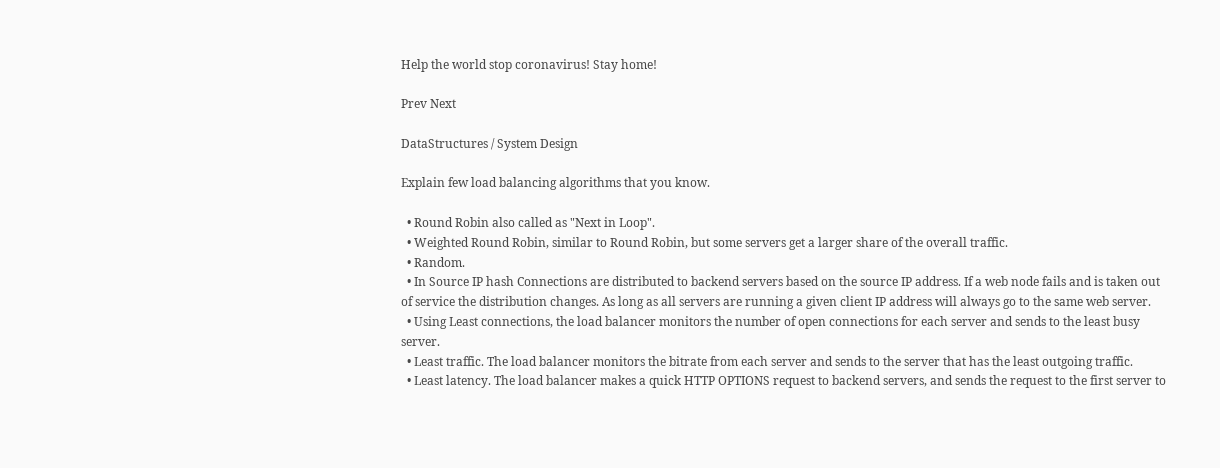Help the world stop coronavirus! Stay home!

Prev Next

DataStructures / System Design

Explain few load balancing algorithms that you know.

  • Round Robin also called as "Next in Loop".
  • Weighted Round Robin, similar to Round Robin, but some servers get a larger share of the overall traffic.
  • Random.
  • In Source IP hash Connections are distributed to backend servers based on the source IP address. If a web node fails and is taken out of service the distribution changes. As long as all servers are running a given client IP address will always go to the same web server.
  • Using Least connections, the load balancer monitors the number of open connections for each server and sends to the least busy server.
  • Least traffic. The load balancer monitors the bitrate from each server and sends to the server that has the least outgoing traffic.
  • Least latency. The load balancer makes a quick HTTP OPTIONS request to backend servers, and sends the request to the first server to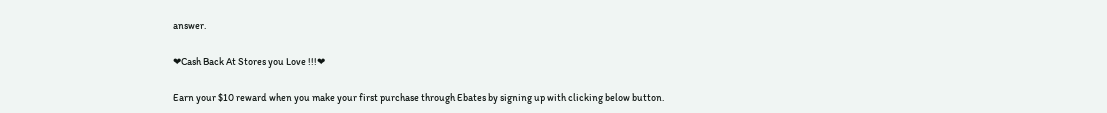answer.

❤Cash Back At Stores you Love !!!❤

Earn your $10 reward when you make your first purchase through Ebates by signing up with clicking below button.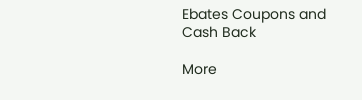Ebates Coupons and Cash Back

More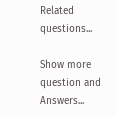Related questions...

Show more question and Answers...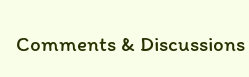Comments & Discussions